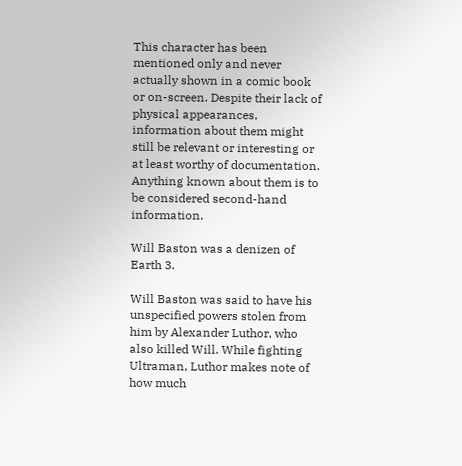This character has been mentioned only and never actually shown in a comic book or on-screen. Despite their lack of physical appearances, information about them might still be relevant or interesting or at least worthy of documentation. Anything known about them is to be considered second-hand information.

Will Baston was a denizen of Earth 3.

Will Baston was said to have his unspecified powers stolen from him by Alexander Luthor, who also killed Will. While fighting Ultraman, Luthor makes note of how much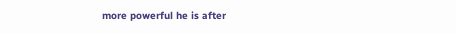more powerful he is after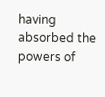having absorbed the powers of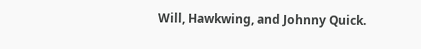Will, Hawkwing, and Johnny Quick.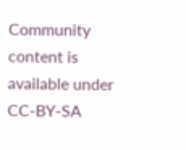Community content is available under CC-BY-SA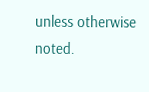unless otherwise noted.